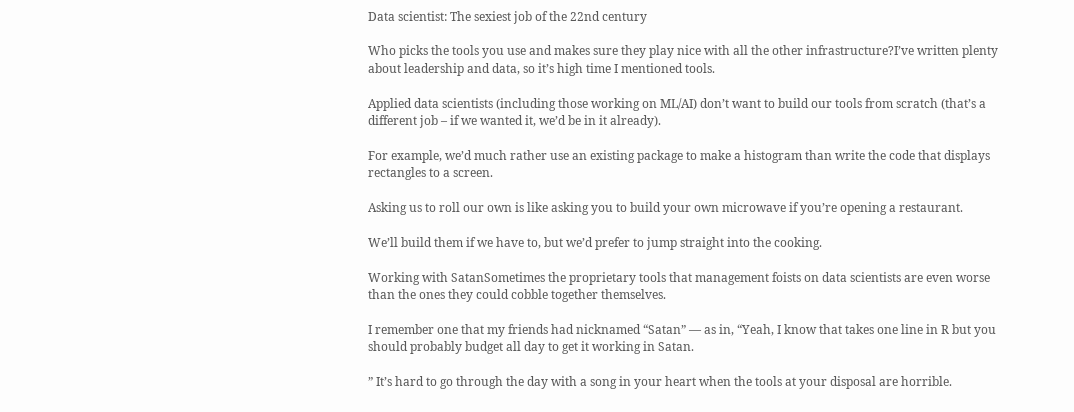Data scientist: The sexiest job of the 22nd century

Who picks the tools you use and makes sure they play nice with all the other infrastructure?I’ve written plenty about leadership and data, so it’s high time I mentioned tools.

Applied data scientists (including those working on ML/AI) don’t want to build our tools from scratch (that’s a different job – if we wanted it, we’d be in it already).

For example, we’d much rather use an existing package to make a histogram than write the code that displays rectangles to a screen.

Asking us to roll our own is like asking you to build your own microwave if you’re opening a restaurant.

We’ll build them if we have to, but we’d prefer to jump straight into the cooking.

Working with SatanSometimes the proprietary tools that management foists on data scientists are even worse than the ones they could cobble together themselves.

I remember one that my friends had nicknamed “Satan” — as in, “Yeah, I know that takes one line in R but you should probably budget all day to get it working in Satan.

” It’s hard to go through the day with a song in your heart when the tools at your disposal are horrible.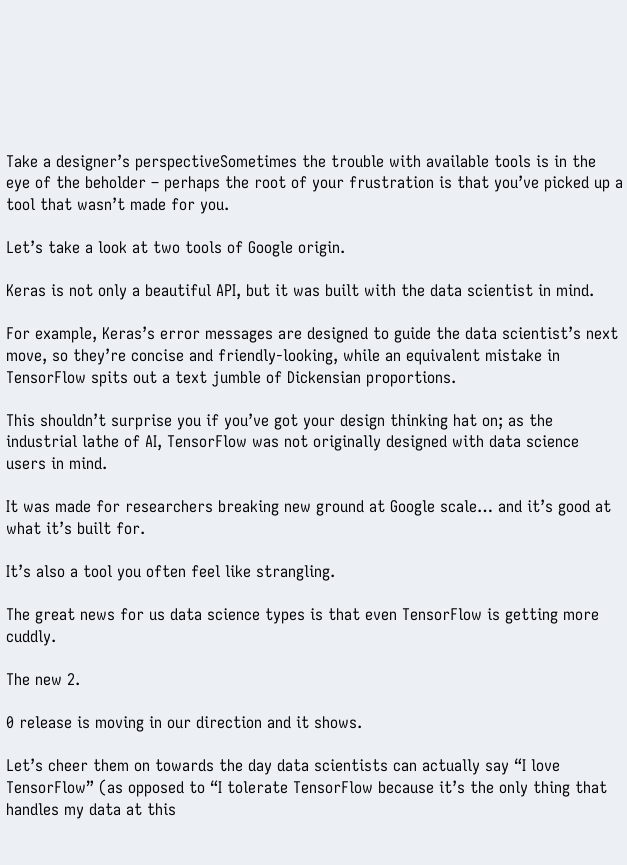Take a designer’s perspectiveSometimes the trouble with available tools is in the eye of the beholder – perhaps the root of your frustration is that you’ve picked up a tool that wasn’t made for you.

Let’s take a look at two tools of Google origin.

Keras is not only a beautiful API, but it was built with the data scientist in mind.

For example, Keras’s error messages are designed to guide the data scientist’s next move, so they’re concise and friendly-looking, while an equivalent mistake in TensorFlow spits out a text jumble of Dickensian proportions.

This shouldn’t surprise you if you’ve got your design thinking hat on; as the industrial lathe of AI, TensorFlow was not originally designed with data science users in mind.

It was made for researchers breaking new ground at Google scale… and it’s good at what it’s built for.

It’s also a tool you often feel like strangling.

The great news for us data science types is that even TensorFlow is getting more cuddly.

The new 2.

0 release is moving in our direction and it shows.

Let’s cheer them on towards the day data scientists can actually say “I love TensorFlow” (as opposed to “I tolerate TensorFlow because it’s the only thing that handles my data at this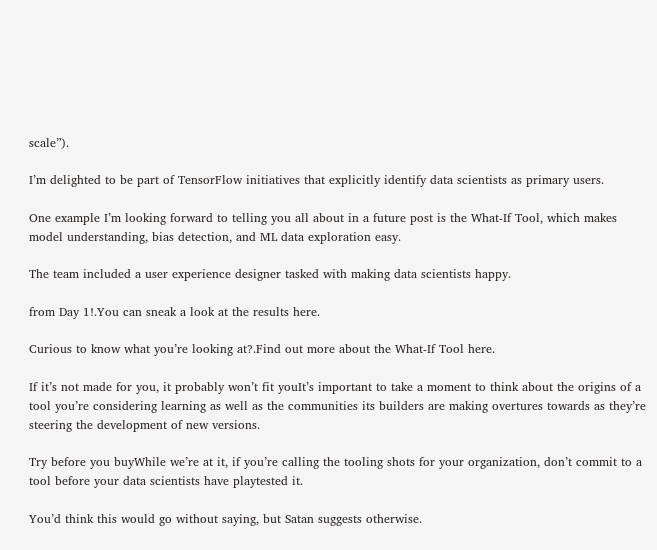scale”).

I’m delighted to be part of TensorFlow initiatives that explicitly identify data scientists as primary users.

One example I’m looking forward to telling you all about in a future post is the What-If Tool, which makes model understanding, bias detection, and ML data exploration easy.

The team included a user experience designer tasked with making data scientists happy.

from Day 1!.You can sneak a look at the results here.

Curious to know what you’re looking at?.Find out more about the What-If Tool here.

If it’s not made for you, it probably won’t fit youIt’s important to take a moment to think about the origins of a tool you’re considering learning as well as the communities its builders are making overtures towards as they’re steering the development of new versions.

Try before you buyWhile we’re at it, if you’re calling the tooling shots for your organization, don’t commit to a tool before your data scientists have playtested it.

You’d think this would go without saying, but Satan suggests otherwise.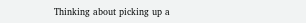Thinking about picking up a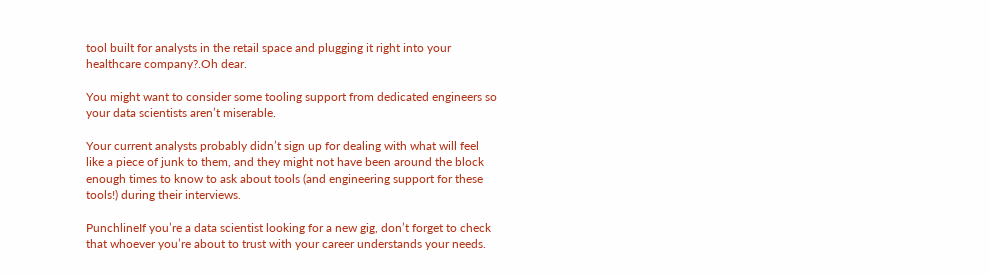tool built for analysts in the retail space and plugging it right into your healthcare company?.Oh dear.

You might want to consider some tooling support from dedicated engineers so your data scientists aren’t miserable.

Your current analysts probably didn’t sign up for dealing with what will feel like a piece of junk to them, and they might not have been around the block enough times to know to ask about tools (and engineering support for these tools!) during their interviews.

PunchlineIf you’re a data scientist looking for a new gig, don’t forget to check that whoever you’re about to trust with your career understands your needs.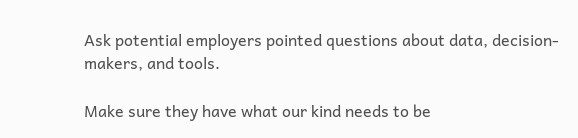Ask potential employers pointed questions about data, decision-makers, and tools.

Make sure they have what our kind needs to be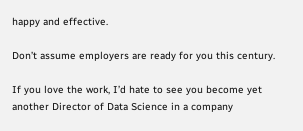happy and effective.

Don’t assume employers are ready for you this century.

If you love the work, I’d hate to see you become yet another Director of Data Science in a company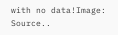with no data!Image: Source..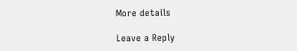More details

Leave a Reply